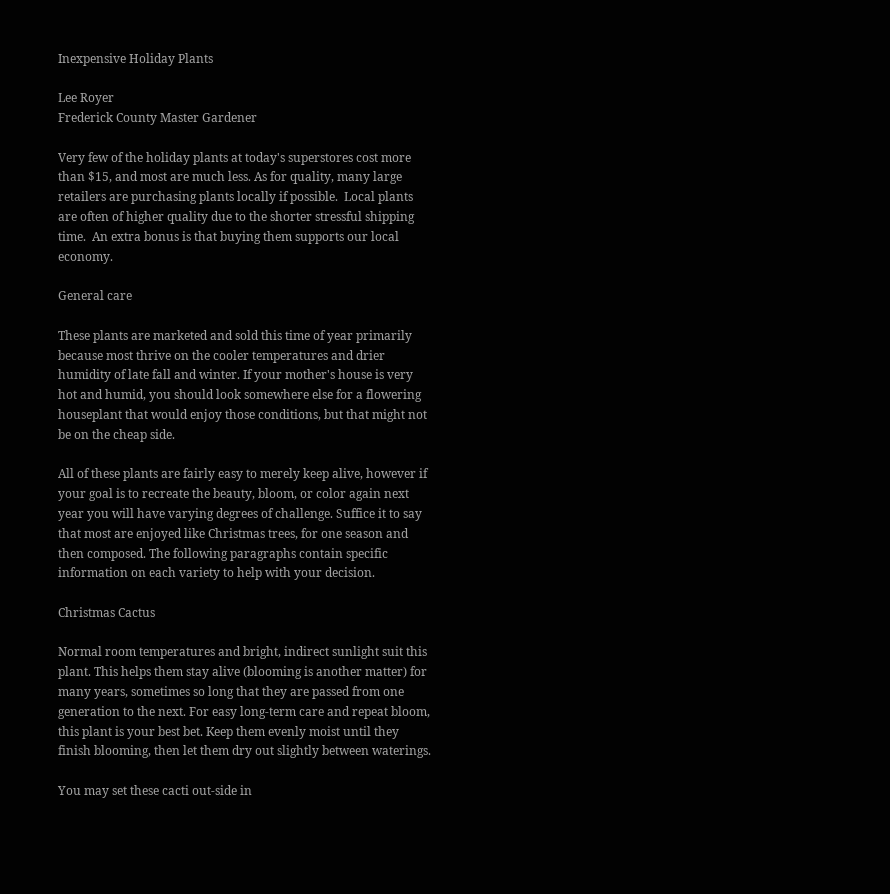Inexpensive Holiday Plants

Lee Royer
Frederick County Master Gardener

Very few of the holiday plants at today's superstores cost more than $15, and most are much less. As for quality, many large retailers are purchasing plants locally if possible.  Local plants are often of higher quality due to the shorter stressful shipping time.  An extra bonus is that buying them supports our local economy.

General care

These plants are marketed and sold this time of year primarily because most thrive on the cooler temperatures and drier humidity of late fall and winter. If your mother's house is very hot and humid, you should look somewhere else for a flowering houseplant that would enjoy those conditions, but that might not be on the cheap side.

All of these plants are fairly easy to merely keep alive, however if your goal is to recreate the beauty, bloom, or color again next year you will have varying degrees of challenge. Suffice it to say that most are enjoyed like Christmas trees, for one season and then composed. The following paragraphs contain specific information on each variety to help with your decision.

Christmas Cactus

Normal room temperatures and bright, indirect sunlight suit this plant. This helps them stay alive (blooming is another matter) for many years, sometimes so long that they are passed from one generation to the next. For easy long-term care and repeat bloom, this plant is your best bet. Keep them evenly moist until they finish blooming, then let them dry out slightly between waterings.

You may set these cacti out-side in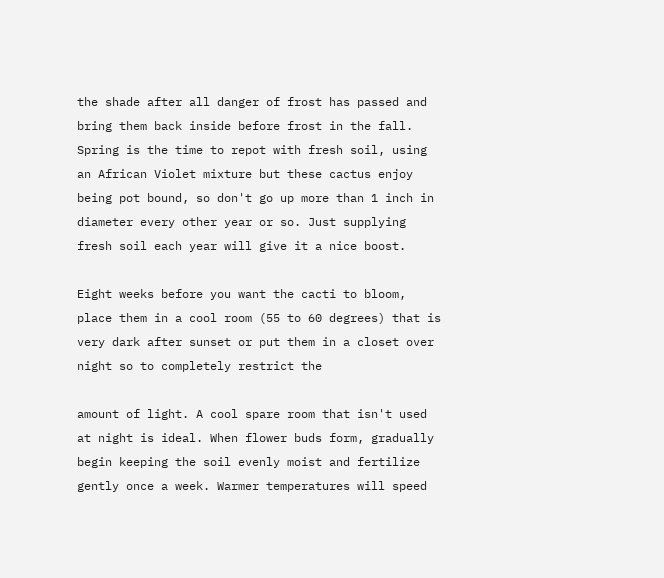the shade after all danger of frost has passed and bring them back inside before frost in the fall. Spring is the time to repot with fresh soil, using an African Violet mixture but these cactus enjoy being pot bound, so don't go up more than 1 inch in diameter every other year or so. Just supplying fresh soil each year will give it a nice boost.

Eight weeks before you want the cacti to bloom, place them in a cool room (55 to 60 degrees) that is very dark after sunset or put them in a closet over night so to completely restrict the

amount of light. A cool spare room that isn't used at night is ideal. When flower buds form, gradually begin keeping the soil evenly moist and fertilize gently once a week. Warmer temperatures will speed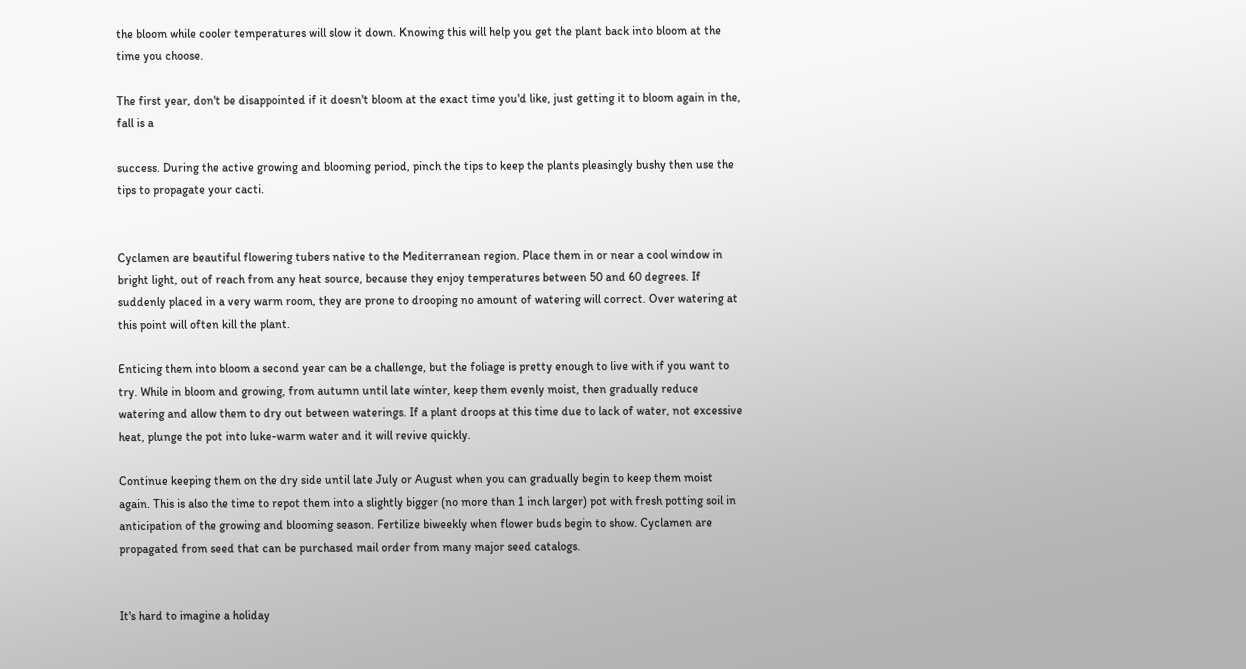the bloom while cooler temperatures will slow it down. Knowing this will help you get the plant back into bloom at the time you choose.

The first year, don't be disappointed if it doesn't bloom at the exact time you'd like, just getting it to bloom again in the, fall is a

success. During the active growing and blooming period, pinch the tips to keep the plants pleasingly bushy then use the tips to propagate your cacti.


Cyclamen are beautiful flowering tubers native to the Mediterranean region. Place them in or near a cool window in bright light, out of reach from any heat source, because they enjoy temperatures between 50 and 60 degrees. If suddenly placed in a very warm room, they are prone to drooping no amount of watering will correct. Over watering at this point will often kill the plant.

Enticing them into bloom a second year can be a challenge, but the foliage is pretty enough to live with if you want to try. While in bloom and growing, from autumn until late winter, keep them evenly moist, then gradually reduce watering and allow them to dry out between waterings. If a plant droops at this time due to lack of water, not excessive heat, plunge the pot into luke-warm water and it will revive quickly.

Continue keeping them on the dry side until late July or August when you can gradually begin to keep them moist again. This is also the time to repot them into a slightly bigger (no more than 1 inch larger) pot with fresh potting soil in anticipation of the growing and blooming season. Fertilize biweekly when flower buds begin to show. Cyclamen are propagated from seed that can be purchased mail order from many major seed catalogs.


It's hard to imagine a holiday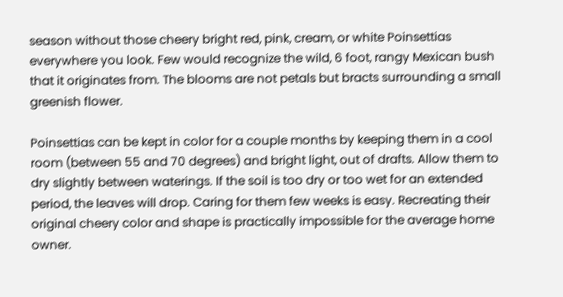season without those cheery bright red, pink, cream, or white Poinsettias everywhere you look. Few would recognize the wild, 6 foot, rangy Mexican bush that it originates from. The blooms are not petals but bracts surrounding a small greenish flower.

Poinsettias can be kept in color for a couple months by keeping them in a cool room (between 55 and 70 degrees) and bright light, out of drafts. Allow them to dry slightly between waterings. If the soil is too dry or too wet for an extended period, the leaves will drop. Caring for them few weeks is easy. Recreating their original cheery color and shape is practically impossible for the average home owner.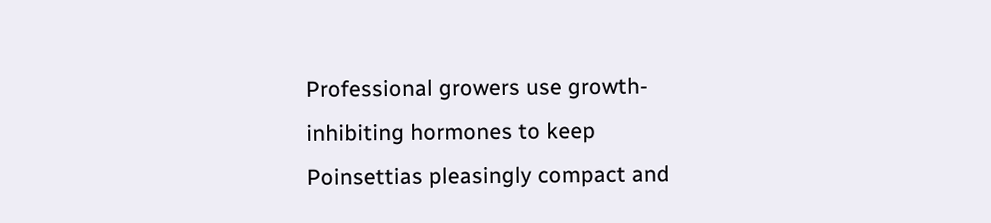Professional growers use growth-inhibiting hormones to keep Poinsettias pleasingly compact and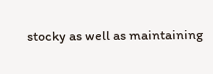stocky as well as maintaining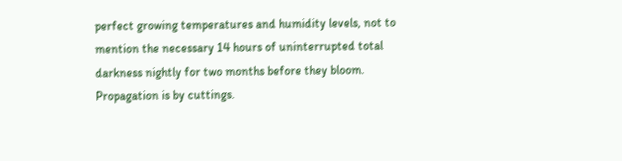perfect growing temperatures and humidity levels, not to mention the necessary 14 hours of uninterrupted total darkness nightly for two months before they bloom. Propagation is by cuttings.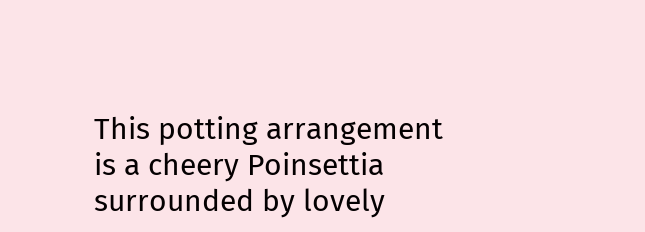This potting arrangement is a cheery Poinsettia surrounded by lovely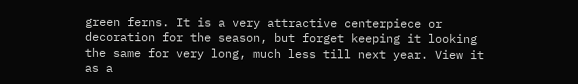green ferns. It is a very attractive centerpiece or decoration for the season, but forget keeping it looking the same for very long, much less till next year. View it as a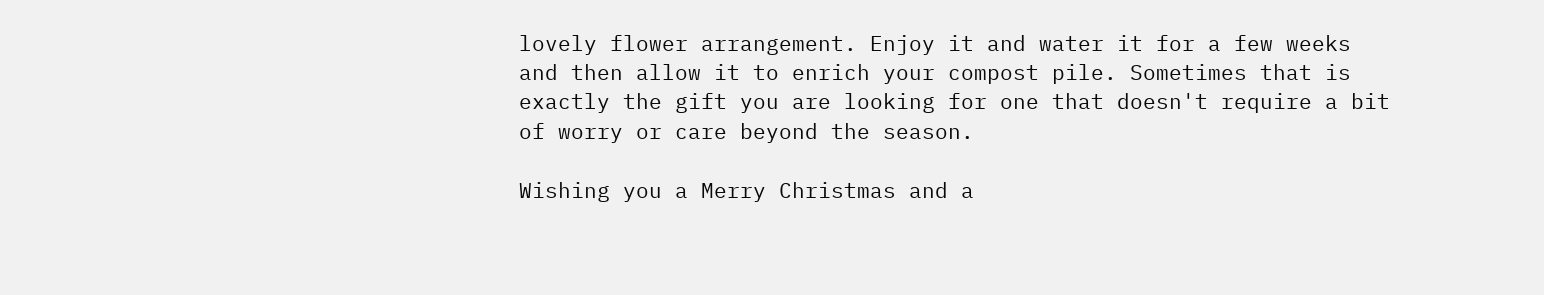lovely flower arrangement. Enjoy it and water it for a few weeks and then allow it to enrich your compost pile. Sometimes that is exactly the gift you are looking for one that doesn't require a bit of worry or care beyond the season.

Wishing you a Merry Christmas and a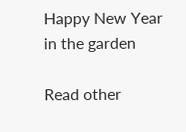Happy New Year in the garden

Read other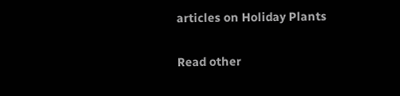articles on Holiday Plants

Read other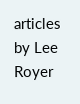articles by Lee Royer